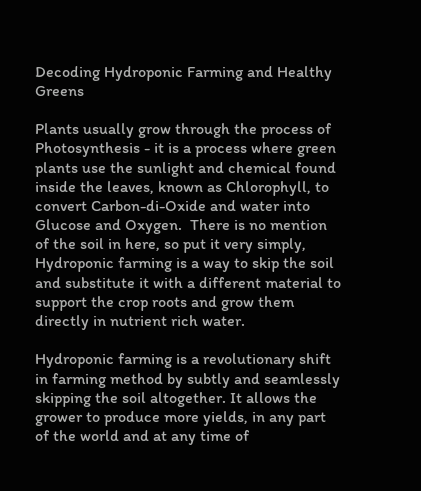Decoding Hydroponic Farming and Healthy Greens

Plants usually grow through the process of Photosynthesis - it is a process where green plants use the sunlight and chemical found inside the leaves, known as Chlorophyll, to convert Carbon-di-Oxide and water into Glucose and Oxygen.  There is no mention of the soil in here, so put it very simply, Hydroponic farming is a way to skip the soil and substitute it with a different material to support the crop roots and grow them directly in nutrient rich water.

Hydroponic farming is a revolutionary shift in farming method by subtly and seamlessly skipping the soil altogether. It allows the grower to produce more yields, in any part of the world and at any time of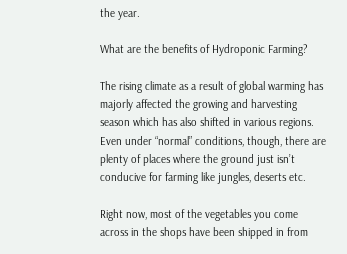the year.

What are the benefits of Hydroponic Farming?

The rising climate as a result of global warming has majorly affected the growing and harvesting season which has also shifted in various regions. Even under “normal” conditions, though, there are plenty of places where the ground just isn’t conducive for farming like jungles, deserts etc.

Right now, most of the vegetables you come across in the shops have been shipped in from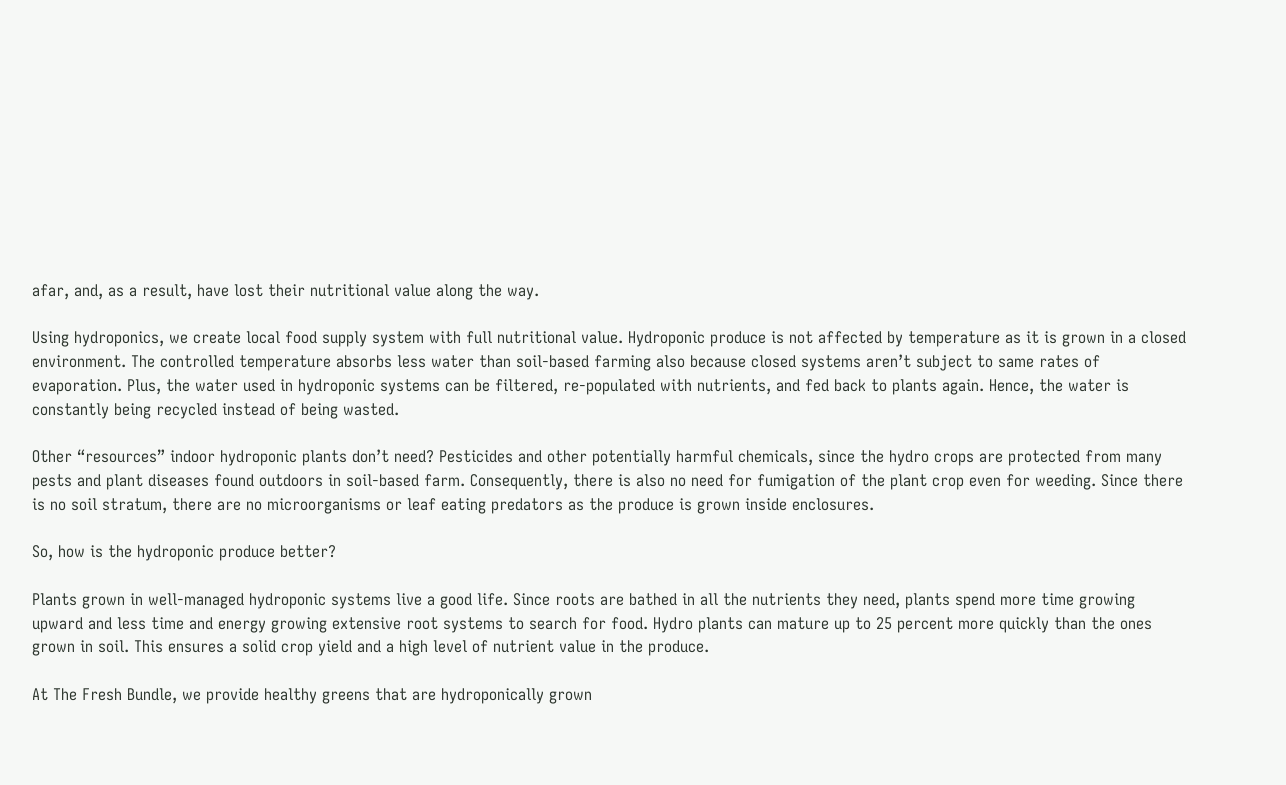afar, and, as a result, have lost their nutritional value along the way.

Using hydroponics, we create local food supply system with full nutritional value. Hydroponic produce is not affected by temperature as it is grown in a closed environment. The controlled temperature absorbs less water than soil-based farming also because closed systems aren’t subject to same rates of evaporation. Plus, the water used in hydroponic systems can be filtered, re-populated with nutrients, and fed back to plants again. Hence, the water is constantly being recycled instead of being wasted.

Other “resources” indoor hydroponic plants don’t need? Pesticides and other potentially harmful chemicals, since the hydro crops are protected from many pests and plant diseases found outdoors in soil-based farm. Consequently, there is also no need for fumigation of the plant crop even for weeding. Since there is no soil stratum, there are no microorganisms or leaf eating predators as the produce is grown inside enclosures.

So, how is the hydroponic produce better?

Plants grown in well-managed hydroponic systems live a good life. Since roots are bathed in all the nutrients they need, plants spend more time growing upward and less time and energy growing extensive root systems to search for food. Hydro plants can mature up to 25 percent more quickly than the ones grown in soil. This ensures a solid crop yield and a high level of nutrient value in the produce.

At The Fresh Bundle, we provide healthy greens that are hydroponically grown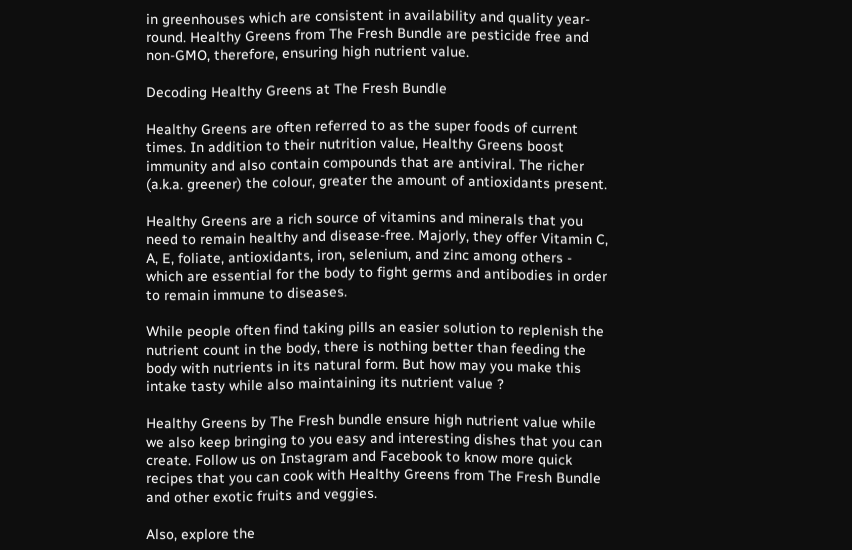in greenhouses which are consistent in availability and quality year-round. Healthy Greens from The Fresh Bundle are pesticide free and non-GMO, therefore, ensuring high nutrient value.

Decoding Healthy Greens at The Fresh Bundle

Healthy Greens are often referred to as the super foods of current times. In addition to their nutrition value, Healthy Greens boost immunity and also contain compounds that are antiviral. The richer (a.k.a. greener) the colour, greater the amount of antioxidants present.

Healthy Greens are a rich source of vitamins and minerals that you need to remain healthy and disease-free. Majorly, they offer Vitamin C, A, E, foliate, antioxidants, iron, selenium, and zinc among others - which are essential for the body to fight germs and antibodies in order to remain immune to diseases.

While people often find taking pills an easier solution to replenish the nutrient count in the body, there is nothing better than feeding the body with nutrients in its natural form. But how may you make this intake tasty while also maintaining its nutrient value ?

Healthy Greens by The Fresh bundle ensure high nutrient value while we also keep bringing to you easy and interesting dishes that you can create. Follow us on Instagram and Facebook to know more quick recipes that you can cook with Healthy Greens from The Fresh Bundle and other exotic fruits and veggies.

Also, explore the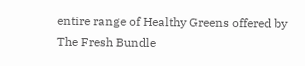entire range of Healthy Greens offered by The Fresh Bundle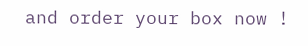and order your box now !